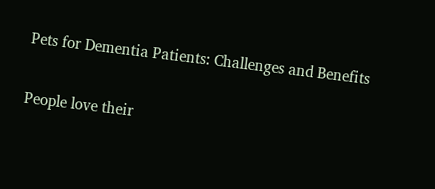Pets for Dementia Patients: Challenges and Benefits

People love their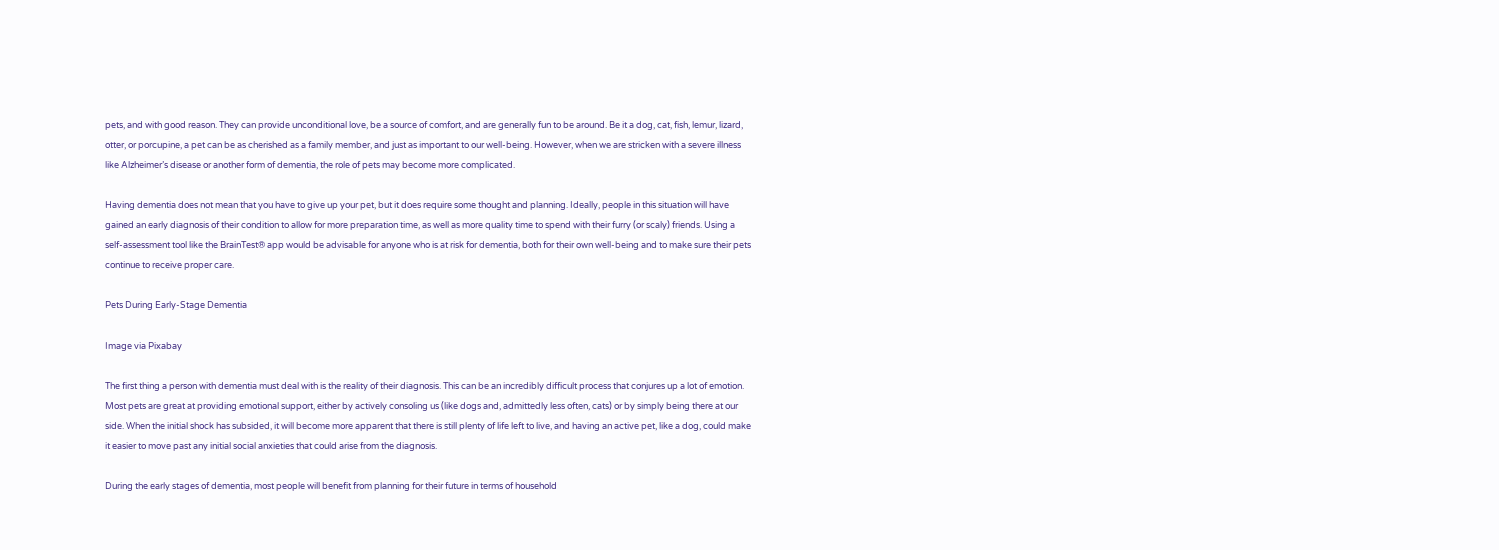pets, and with good reason. They can provide unconditional love, be a source of comfort, and are generally fun to be around. Be it a dog, cat, fish, lemur, lizard, otter, or porcupine, a pet can be as cherished as a family member, and just as important to our well-being. However, when we are stricken with a severe illness like Alzheimer’s disease or another form of dementia, the role of pets may become more complicated.

Having dementia does not mean that you have to give up your pet, but it does require some thought and planning. Ideally, people in this situation will have gained an early diagnosis of their condition to allow for more preparation time, as well as more quality time to spend with their furry (or scaly) friends. Using a self-assessment tool like the BrainTest® app would be advisable for anyone who is at risk for dementia, both for their own well-being and to make sure their pets continue to receive proper care.

Pets During Early-Stage Dementia

Image via Pixabay

The first thing a person with dementia must deal with is the reality of their diagnosis. This can be an incredibly difficult process that conjures up a lot of emotion. Most pets are great at providing emotional support, either by actively consoling us (like dogs and, admittedly less often, cats) or by simply being there at our side. When the initial shock has subsided, it will become more apparent that there is still plenty of life left to live, and having an active pet, like a dog, could make it easier to move past any initial social anxieties that could arise from the diagnosis.

During the early stages of dementia, most people will benefit from planning for their future in terms of household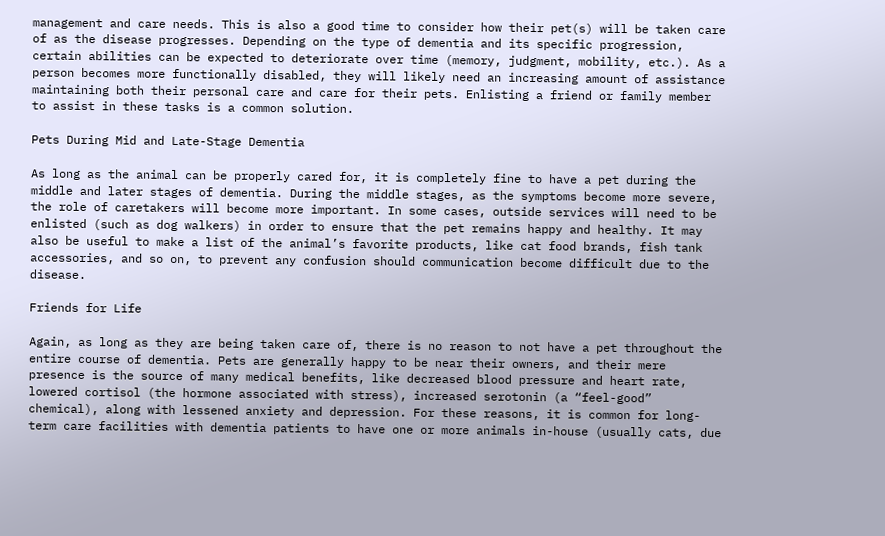management and care needs. This is also a good time to consider how their pet(s) will be taken care of as the disease progresses. Depending on the type of dementia and its specific progression, certain abilities can be expected to deteriorate over time (memory, judgment, mobility, etc.). As a person becomes more functionally disabled, they will likely need an increasing amount of assistance maintaining both their personal care and care for their pets. Enlisting a friend or family member to assist in these tasks is a common solution.

Pets During Mid and Late-Stage Dementia

As long as the animal can be properly cared for, it is completely fine to have a pet during the middle and later stages of dementia. During the middle stages, as the symptoms become more severe, the role of caretakers will become more important. In some cases, outside services will need to be enlisted (such as dog walkers) in order to ensure that the pet remains happy and healthy. It may also be useful to make a list of the animal’s favorite products, like cat food brands, fish tank accessories, and so on, to prevent any confusion should communication become difficult due to the disease.

Friends for Life

Again, as long as they are being taken care of, there is no reason to not have a pet throughout the entire course of dementia. Pets are generally happy to be near their owners, and their mere presence is the source of many medical benefits, like decreased blood pressure and heart rate, lowered cortisol (the hormone associated with stress), increased serotonin (a “feel-good” chemical), along with lessened anxiety and depression. For these reasons, it is common for long-term care facilities with dementia patients to have one or more animals in-house (usually cats, due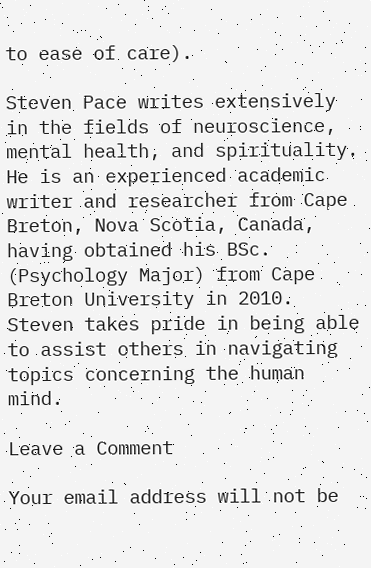to ease of care).

Steven Pace writes extensively in the fields of neuroscience, mental health, and spirituality. He is an experienced academic writer and researcher from Cape Breton, Nova Scotia, Canada, having obtained his BSc. (Psychology Major) from Cape Breton University in 2010. Steven takes pride in being able to assist others in navigating topics concerning the human mind.

Leave a Comment

Your email address will not be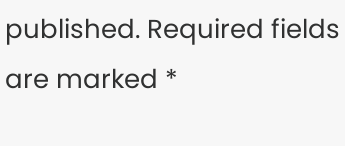published. Required fields are marked *